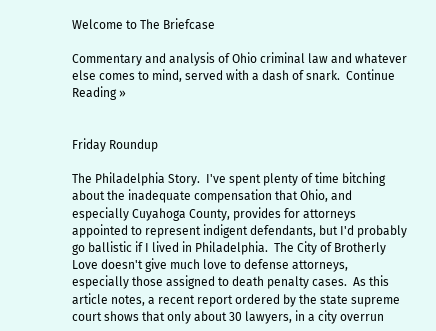Welcome to The Briefcase

Commentary and analysis of Ohio criminal law and whatever else comes to mind, served with a dash of snark.  Continue Reading »


Friday Roundup

The Philadelphia Story.  I've spent plenty of time bitching about the inadequate compensation that Ohio, and especially Cuyahoga County, provides for attorneys appointed to represent indigent defendants, but I'd probably go ballistic if I lived in Philadelphia.  The City of Brotherly Love doesn't give much love to defense attorneys, especially those assigned to death penalty cases.  As this article notes, a recent report ordered by the state supreme court shows that only about 30 lawyers, in a city overrun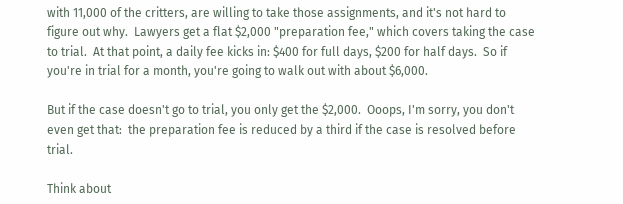with 11,000 of the critters, are willing to take those assignments, and it's not hard to figure out why.  Lawyers get a flat $2,000 "preparation fee," which covers taking the case to trial.  At that point, a daily fee kicks in: $400 for full days, $200 for half days.  So if you're in trial for a month, you're going to walk out with about $6,000.

But if the case doesn't go to trial, you only get the $2,000.  Ooops, I'm sorry, you don't even get that:  the preparation fee is reduced by a third if the case is resolved before trial.

Think about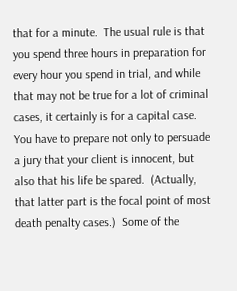that for a minute.  The usual rule is that you spend three hours in preparation for every hour you spend in trial, and while that may not be true for a lot of criminal cases, it certainly is for a capital case.  You have to prepare not only to persuade a jury that your client is innocent, but also that his life be spared.  (Actually, that latter part is the focal point of most death penalty cases.)  Some of the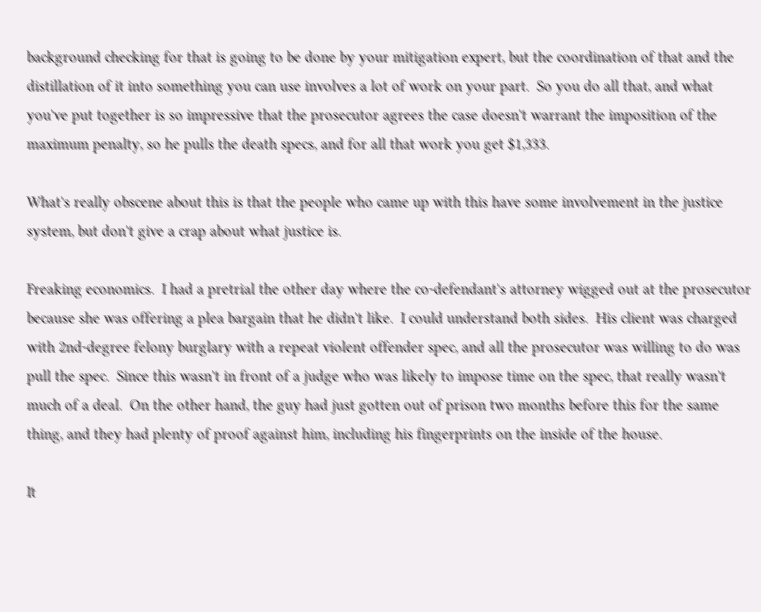background checking for that is going to be done by your mitigation expert, but the coordination of that and the distillation of it into something you can use involves a lot of work on your part.  So you do all that, and what you've put together is so impressive that the prosecutor agrees the case doesn't warrant the imposition of the maximum penalty, so he pulls the death specs, and for all that work you get $1,333.

What's really obscene about this is that the people who came up with this have some involvement in the justice system, but don't give a crap about what justice is.

Freaking economics.  I had a pretrial the other day where the co-defendant's attorney wigged out at the prosecutor because she was offering a plea bargain that he didn't like.  I could understand both sides.  His client was charged with 2nd-degree felony burglary with a repeat violent offender spec, and all the prosecutor was willing to do was pull the spec.  Since this wasn't in front of a judge who was likely to impose time on the spec, that really wasn't much of a deal.  On the other hand, the guy had just gotten out of prison two months before this for the same thing, and they had plenty of proof against him, including his fingerprints on the inside of the house.

It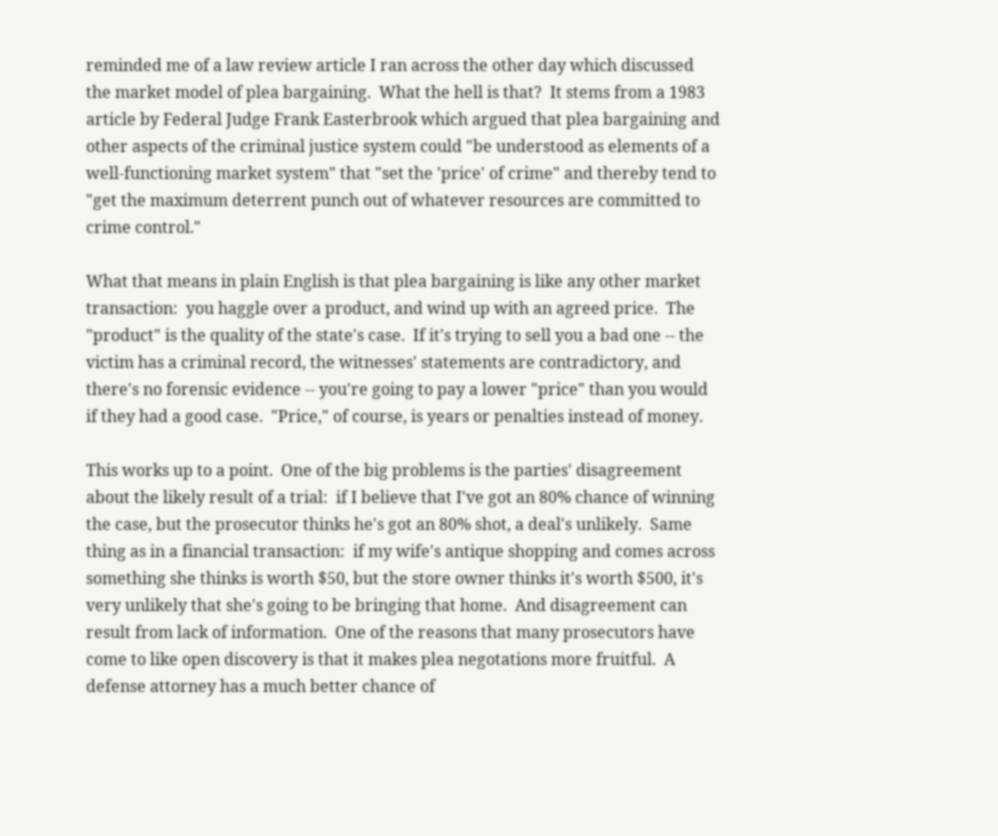reminded me of a law review article I ran across the other day which discussed the market model of plea bargaining.  What the hell is that?  It stems from a 1983 article by Federal Judge Frank Easterbrook which argued that plea bargaining and other aspects of the criminal justice system could "be understood as elements of a well-functioning market system" that "set the 'price' of crime" and thereby tend to "get the maximum deterrent punch out of whatever resources are committed to crime control."

What that means in plain English is that plea bargaining is like any other market transaction:  you haggle over a product, and wind up with an agreed price.  The "product" is the quality of the state's case.  If it's trying to sell you a bad one -- the victim has a criminal record, the witnesses' statements are contradictory, and there's no forensic evidence -- you're going to pay a lower "price" than you would if they had a good case.  "Price," of course, is years or penalties instead of money.

This works up to a point.  One of the big problems is the parties' disagreement about the likely result of a trial:  if I believe that I've got an 80% chance of winning the case, but the prosecutor thinks he's got an 80% shot, a deal's unlikely.  Same thing as in a financial transaction:  if my wife's antique shopping and comes across something she thinks is worth $50, but the store owner thinks it's worth $500, it's very unlikely that she's going to be bringing that home.  And disagreement can result from lack of information.  One of the reasons that many prosecutors have come to like open discovery is that it makes plea negotations more fruitful.  A defense attorney has a much better chance of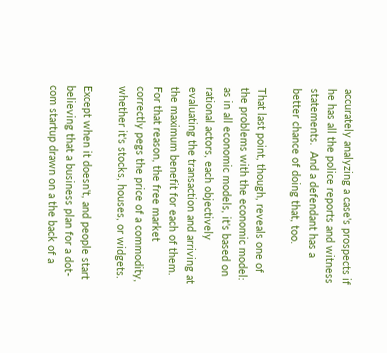accurately analyzing a case's prospects if he has all the police reports and witness statements.  And a defendant has a better chance of doing that, too.

That last point, though, reveals one of the problems with the economic model:  as in all economic models, it's based on rational actors, each objectively evaluating the transaction and arriving at the maximum benefit for each of them.  For that reason, the free market correctly pegs the price of a commodity, whether it's stocks, houses, or widgets.

Except when it doesn't, and people start believing that a business plan for a dot-com startup drawn on a the back of a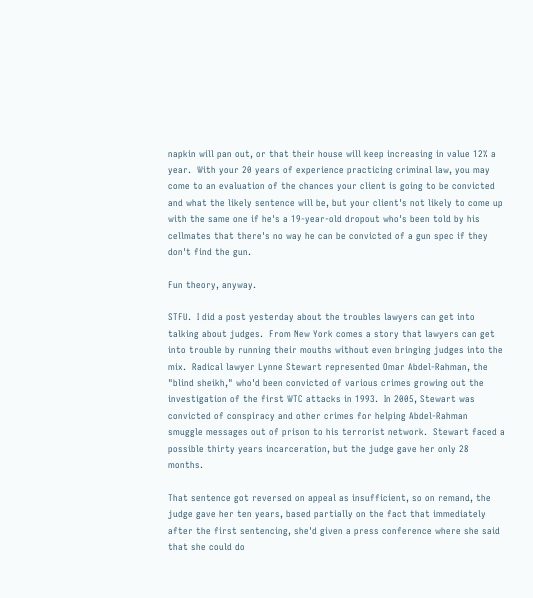napkin will pan out, or that their house will keep increasing in value 12% a year.  With your 20 years of experience practicing criminal law, you may come to an evaluation of the chances your client is going to be convicted and what the likely sentence will be, but your client's not likely to come up with the same one if he's a 19-year-old dropout who's been told by his cellmates that there's no way he can be convicted of a gun spec if they don't find the gun.

Fun theory, anyway.

STFU.  I did a post yesterday about the troubles lawyers can get into talking about judges.  From New York comes a story that lawyers can get into trouble by running their mouths without even bringing judges into the mix.  Radical lawyer Lynne Stewart represented Omar Abdel-Rahman, the "blind sheikh," who'd been convicted of various crimes growing out the investigation of the first WTC attacks in 1993.  In 2005, Stewart was convicted of conspiracy and other crimes for helping Abdel-Rahman smuggle messages out of prison to his terrorist network.  Stewart faced a possible thirty years incarceration, but the judge gave her only 28 months.

That sentence got reversed on appeal as insufficient, so on remand, the judge gave her ten years, based partially on the fact that immediately after the first sentencing, she'd given a press conference where she said that she could do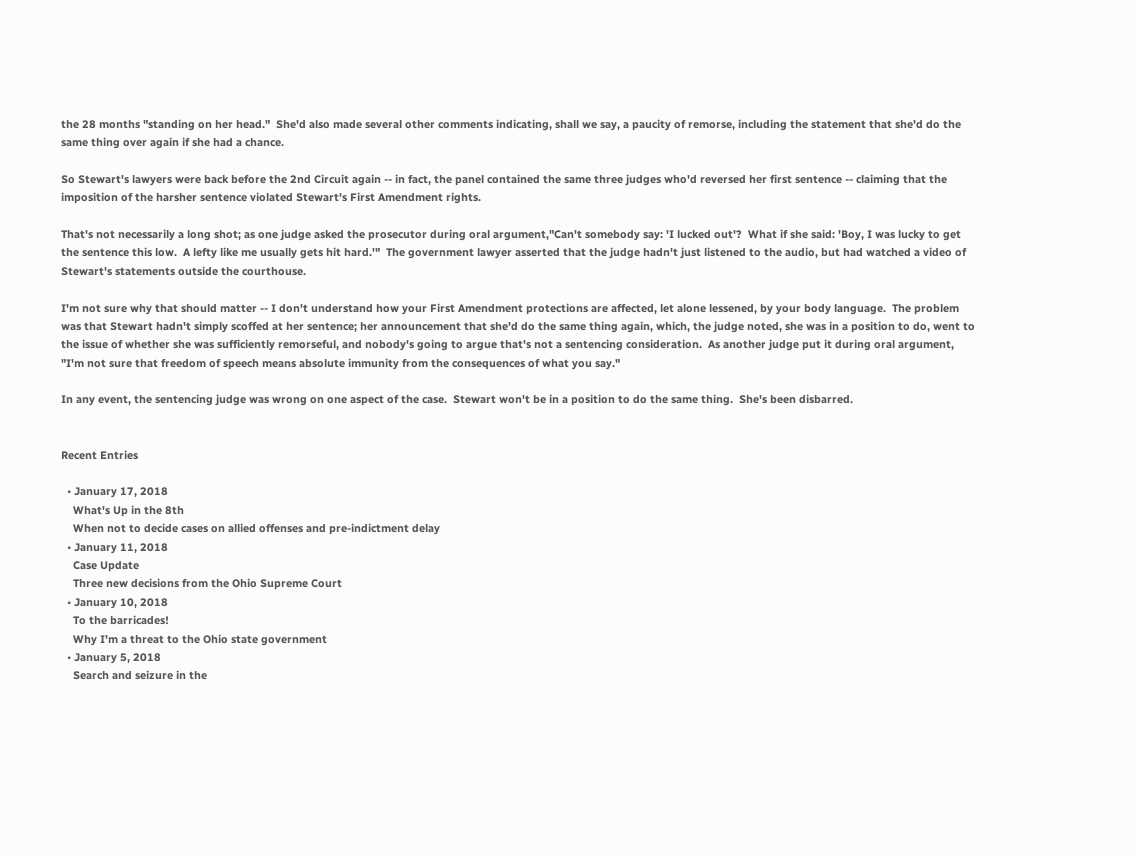the 28 months "standing on her head."  She'd also made several other comments indicating, shall we say, a paucity of remorse, including the statement that she'd do the same thing over again if she had a chance.

So Stewart's lawyers were back before the 2nd Circuit again -- in fact, the panel contained the same three judges who'd reversed her first sentence -- claiming that the imposition of the harsher sentence violated Stewart's First Amendment rights.

That's not necessarily a long shot; as one judge asked the prosecutor during oral argument,"Can't somebody say: 'I lucked out'?  What if she said: 'Boy, I was lucky to get the sentence this low.  A lefty like me usually gets hit hard.'"  The government lawyer asserted that the judge hadn't just listened to the audio, but had watched a video of Stewart's statements outside the courthouse.

I'm not sure why that should matter -- I don't understand how your First Amendment protections are affected, let alone lessened, by your body language.  The problem was that Stewart hadn't simply scoffed at her sentence; her announcement that she'd do the same thing again, which, the judge noted, she was in a position to do, went to the issue of whether she was sufficiently remorseful, and nobody's going to argue that's not a sentencing consideration.  As another judge put it during oral argument, "I'm not sure that freedom of speech means absolute immunity from the consequences of what you say."

In any event, the sentencing judge was wrong on one aspect of the case.  Stewart won't be in a position to do the same thing.  She's been disbarred.


Recent Entries

  • January 17, 2018
    What's Up in the 8th
    When not to decide cases on allied offenses and pre-indictment delay
  • January 11, 2018
    Case Update
    Three new decisions from the Ohio Supreme Court
  • January 10, 2018
    To the barricades!
    Why I'm a threat to the Ohio state government
  • January 5, 2018
    Search and seizure in the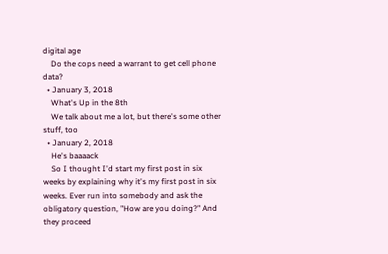digital age
    Do the cops need a warrant to get cell phone data?
  • January 3, 2018
    What's Up in the 8th
    We talk about me a lot, but there's some other stuff, too
  • January 2, 2018
    He's baaaack
    So I thought I'd start my first post in six weeks by explaining why it's my first post in six weeks. Ever run into somebody and ask the obligatory question, "How are you doing?" And they proceed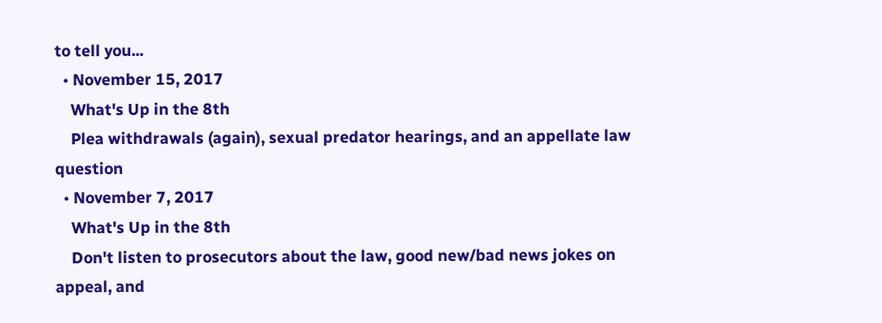to tell you...
  • November 15, 2017
    What's Up in the 8th
    Plea withdrawals (again), sexual predator hearings, and an appellate law question
  • November 7, 2017
    What's Up in the 8th
    Don't listen to prosecutors about the law, good new/bad news jokes on appeal, and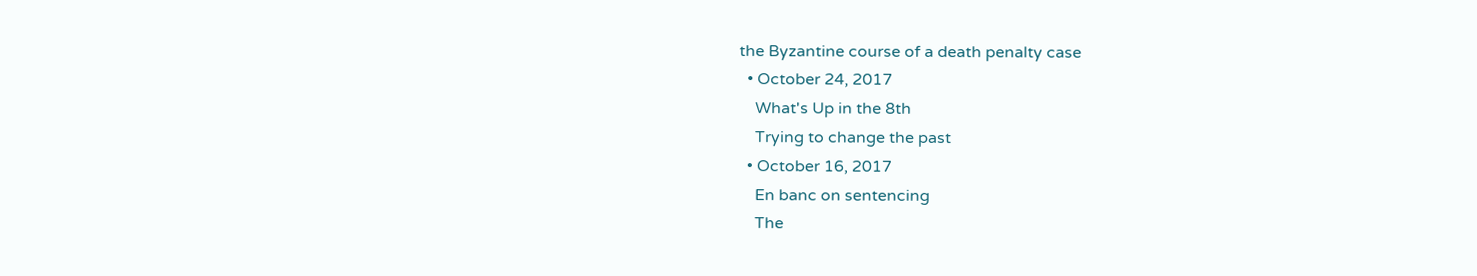the Byzantine course of a death penalty case
  • October 24, 2017
    What's Up in the 8th
    Trying to change the past
  • October 16, 2017
    En banc on sentencing
    The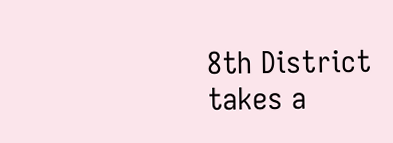8th District takes a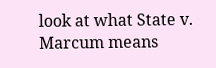look at what State v. Marcum means